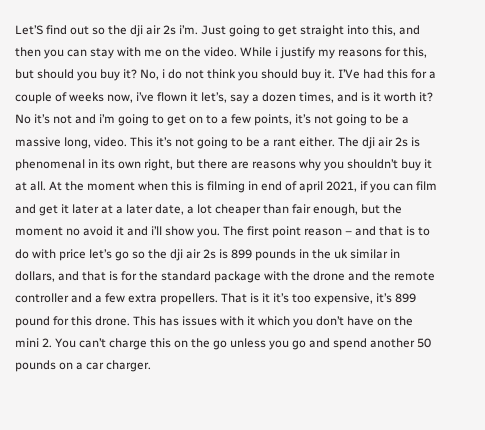Let’S find out so the dji air 2s i’m. Just going to get straight into this, and then you can stay with me on the video. While i justify my reasons for this, but should you buy it? No, i do not think you should buy it. I’Ve had this for a couple of weeks now, i’ve flown it let’s, say a dozen times, and is it worth it? No it’s not and i’m going to get on to a few points, it’s not going to be a massive long, video. This it’s not going to be a rant either. The dji air 2s is phenomenal in its own right, but there are reasons why you shouldn’t buy it at all. At the moment when this is filming in end of april 2021, if you can film and get it later at a later date, a lot cheaper than fair enough, but the moment no avoid it and i’ll show you. The first point reason – and that is to do with price let’s go so the dji air 2s is 899 pounds in the uk similar in dollars, and that is for the standard package with the drone and the remote controller and a few extra propellers. That is it it’s too expensive, it’s 899 pound for this drone. This has issues with it which you don’t have on the mini 2. You can’t charge this on the go unless you go and spend another 50 pounds on a car charger.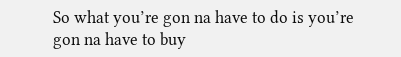So what you’re gon na have to do is you’re gon na have to buy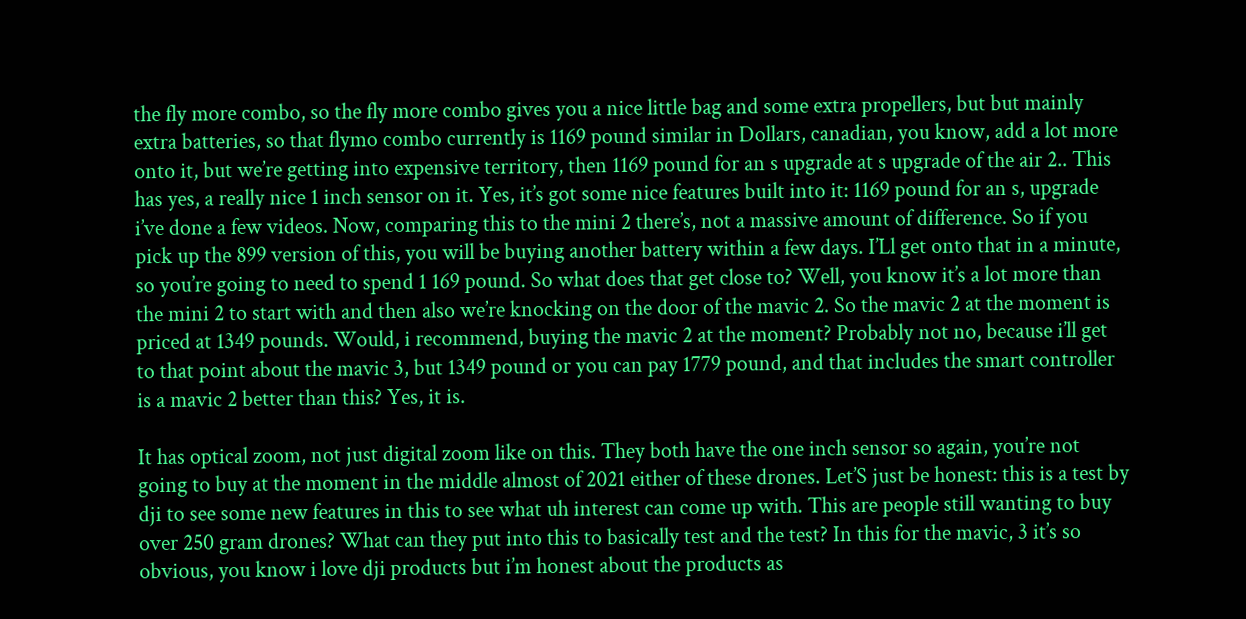the fly more combo, so the fly more combo gives you a nice little bag and some extra propellers, but but mainly extra batteries, so that flymo combo currently is 1169 pound similar in Dollars, canadian, you know, add a lot more onto it, but we’re getting into expensive territory, then 1169 pound for an s upgrade at s upgrade of the air 2.. This has yes, a really nice 1 inch sensor on it. Yes, it’s got some nice features built into it: 1169 pound for an s, upgrade i’ve done a few videos. Now, comparing this to the mini 2 there’s, not a massive amount of difference. So if you pick up the 899 version of this, you will be buying another battery within a few days. I’Ll get onto that in a minute, so you’re going to need to spend 1 169 pound. So what does that get close to? Well, you know it’s a lot more than the mini 2 to start with and then also we’re knocking on the door of the mavic 2. So the mavic 2 at the moment is priced at 1349 pounds. Would, i recommend, buying the mavic 2 at the moment? Probably not no, because i’ll get to that point about the mavic 3, but 1349 pound or you can pay 1779 pound, and that includes the smart controller is a mavic 2 better than this? Yes, it is.

It has optical zoom, not just digital zoom like on this. They both have the one inch sensor so again, you’re not going to buy at the moment in the middle almost of 2021 either of these drones. Let’S just be honest: this is a test by dji to see some new features in this to see what uh interest can come up with. This are people still wanting to buy over 250 gram drones? What can they put into this to basically test and the test? In this for the mavic, 3 it’s so obvious, you know i love dji products but i’m honest about the products as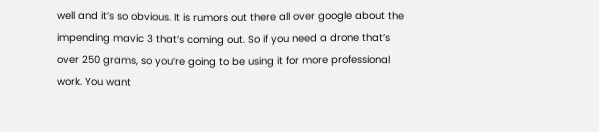well and it’s so obvious. It is rumors out there all over google about the impending mavic 3 that’s coming out. So if you need a drone that’s over 250 grams, so you’re going to be using it for more professional work. You want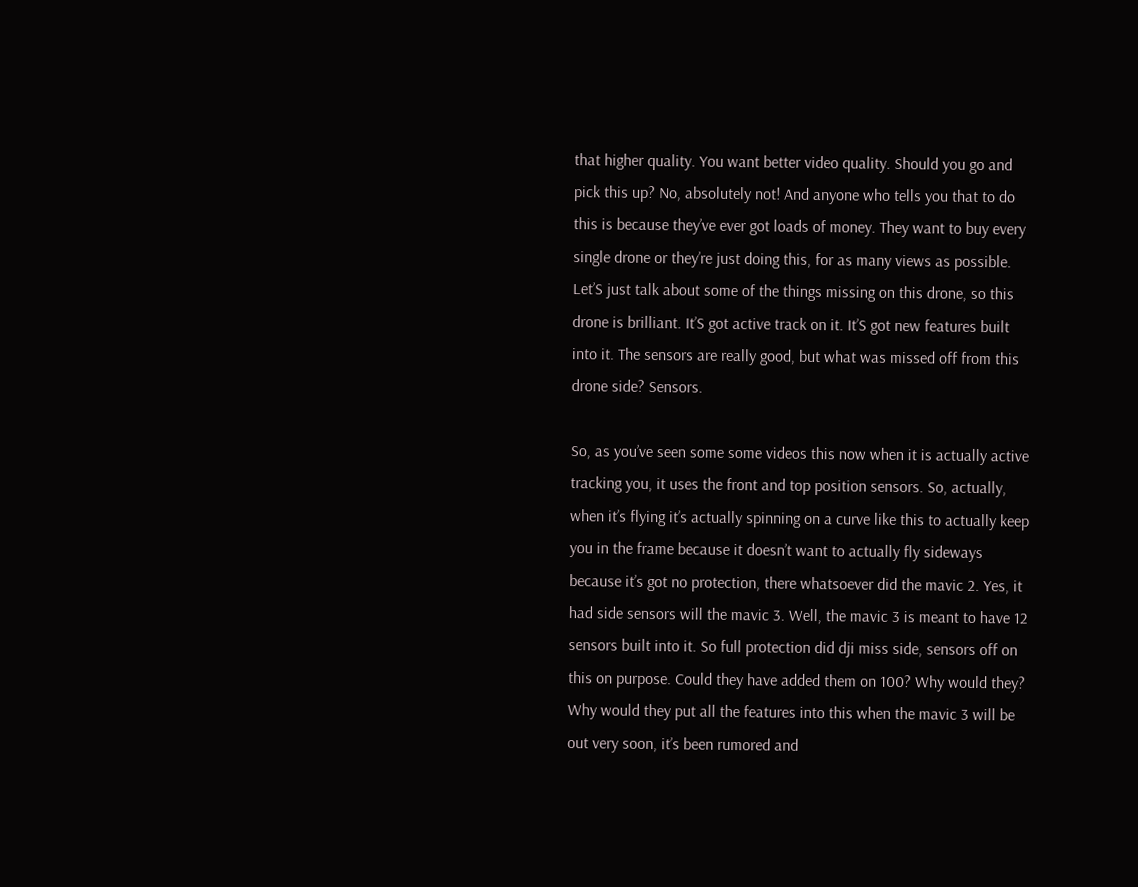that higher quality. You want better video quality. Should you go and pick this up? No, absolutely not! And anyone who tells you that to do this is because they’ve ever got loads of money. They want to buy every single drone or they’re just doing this, for as many views as possible. Let’S just talk about some of the things missing on this drone, so this drone is brilliant. It’S got active track on it. It’S got new features built into it. The sensors are really good, but what was missed off from this drone side? Sensors.

So, as you’ve seen some some videos this now when it is actually active tracking you, it uses the front and top position sensors. So, actually, when it’s flying it’s actually spinning on a curve like this to actually keep you in the frame because it doesn’t want to actually fly sideways because it’s got no protection, there whatsoever did the mavic 2. Yes, it had side sensors will the mavic 3. Well, the mavic 3 is meant to have 12 sensors built into it. So full protection did dji miss side, sensors off on this on purpose. Could they have added them on 100? Why would they? Why would they put all the features into this when the mavic 3 will be out very soon, it’s been rumored and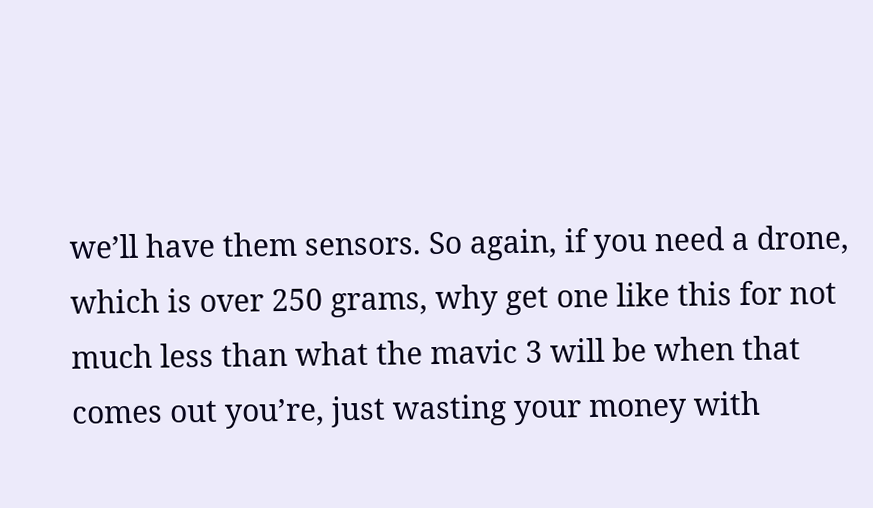we’ll have them sensors. So again, if you need a drone, which is over 250 grams, why get one like this for not much less than what the mavic 3 will be when that comes out you’re, just wasting your money with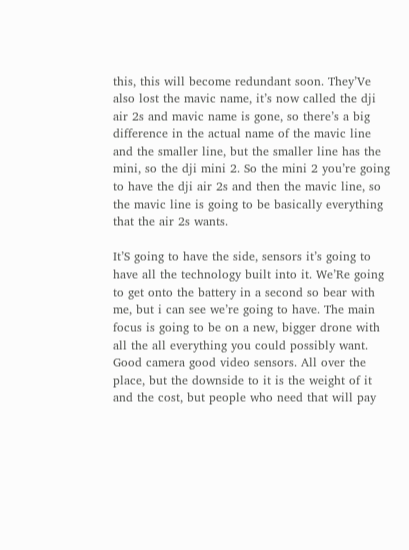this, this will become redundant soon. They’Ve also lost the mavic name, it’s now called the dji air 2s and mavic name is gone, so there’s a big difference in the actual name of the mavic line and the smaller line, but the smaller line has the mini, so the dji mini 2. So the mini 2 you’re going to have the dji air 2s and then the mavic line, so the mavic line is going to be basically everything that the air 2s wants.

It’S going to have the side, sensors it’s going to have all the technology built into it. We’Re going to get onto the battery in a second so bear with me, but i can see we’re going to have. The main focus is going to be on a new, bigger drone with all the all everything you could possibly want. Good camera good video sensors. All over the place, but the downside to it is the weight of it and the cost, but people who need that will pay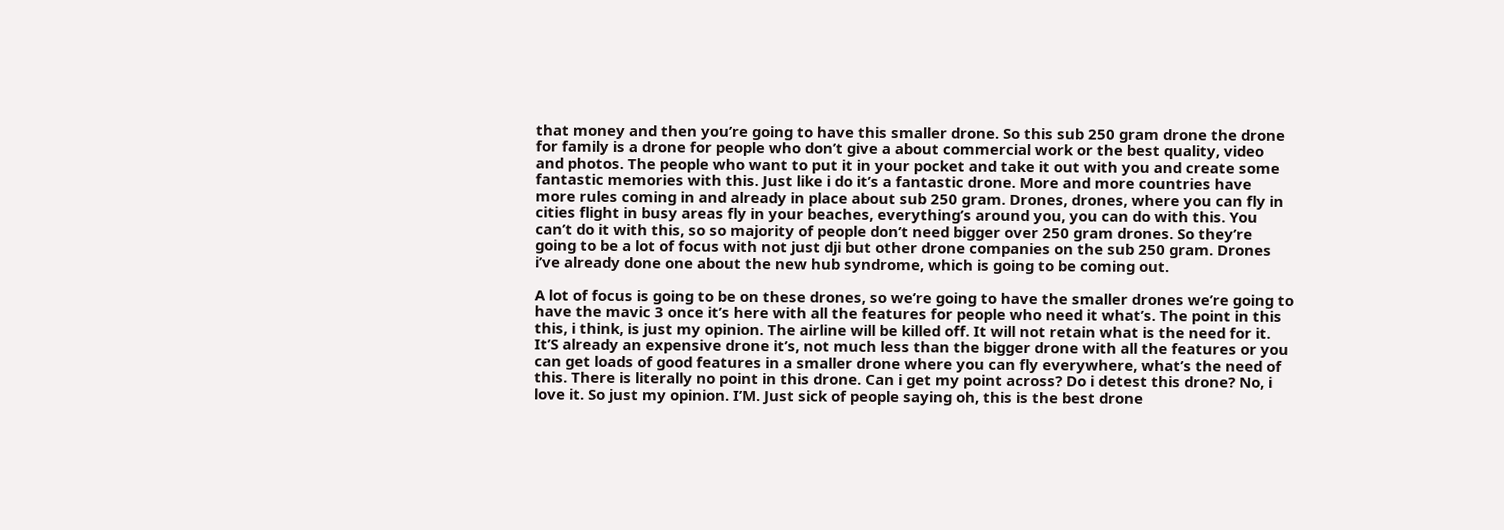that money and then you’re going to have this smaller drone. So this sub 250 gram drone the drone for family is a drone for people who don’t give a about commercial work or the best quality, video and photos. The people who want to put it in your pocket and take it out with you and create some fantastic memories with this. Just like i do it’s a fantastic drone. More and more countries have more rules coming in and already in place about sub 250 gram. Drones, drones, where you can fly in cities flight in busy areas fly in your beaches, everything’s around you, you can do with this. You can’t do it with this, so so majority of people don’t need bigger over 250 gram drones. So they’re going to be a lot of focus with not just dji but other drone companies on the sub 250 gram. Drones i’ve already done one about the new hub syndrome, which is going to be coming out.

A lot of focus is going to be on these drones, so we’re going to have the smaller drones we’re going to have the mavic 3 once it’s here with all the features for people who need it what’s. The point in this this, i think, is just my opinion. The airline will be killed off. It will not retain what is the need for it. It’S already an expensive drone it’s, not much less than the bigger drone with all the features or you can get loads of good features in a smaller drone where you can fly everywhere, what’s the need of this. There is literally no point in this drone. Can i get my point across? Do i detest this drone? No, i love it. So just my opinion. I’M. Just sick of people saying oh, this is the best drone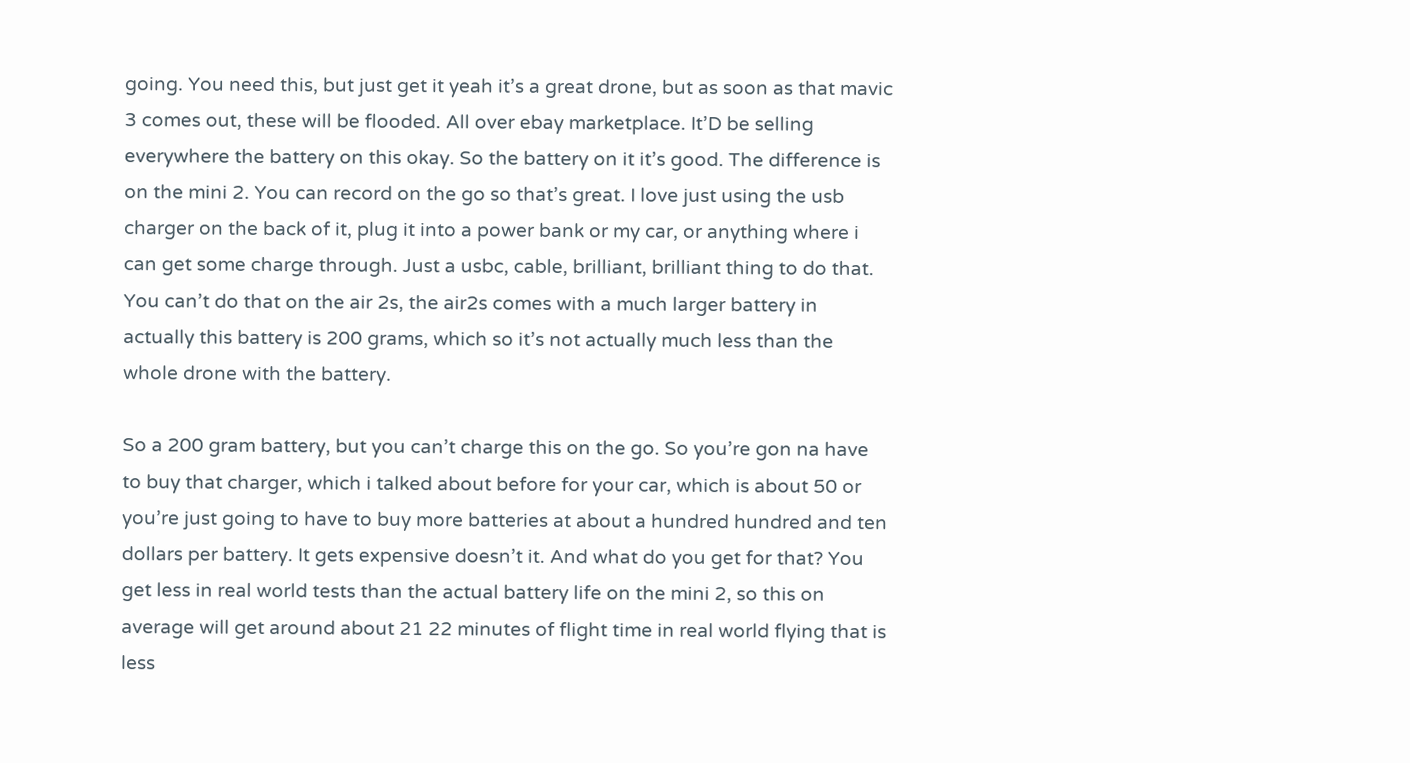going. You need this, but just get it yeah it’s a great drone, but as soon as that mavic 3 comes out, these will be flooded. All over ebay marketplace. It’D be selling everywhere the battery on this okay. So the battery on it it’s good. The difference is on the mini 2. You can record on the go so that’s great. I love just using the usb charger on the back of it, plug it into a power bank or my car, or anything where i can get some charge through. Just a usbc, cable, brilliant, brilliant thing to do that. You can’t do that on the air 2s, the air2s comes with a much larger battery in actually this battery is 200 grams, which so it’s not actually much less than the whole drone with the battery.

So a 200 gram battery, but you can’t charge this on the go. So you’re gon na have to buy that charger, which i talked about before for your car, which is about 50 or you’re just going to have to buy more batteries at about a hundred hundred and ten dollars per battery. It gets expensive doesn’t it. And what do you get for that? You get less in real world tests than the actual battery life on the mini 2, so this on average will get around about 21 22 minutes of flight time in real world flying that is less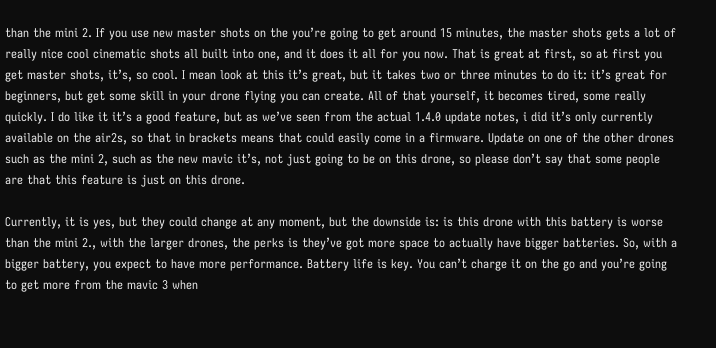than the mini 2. If you use new master shots on the you’re going to get around 15 minutes, the master shots gets a lot of really nice cool cinematic shots all built into one, and it does it all for you now. That is great at first, so at first you get master shots, it’s, so cool. I mean look at this it’s great, but it takes two or three minutes to do it: it’s great for beginners, but get some skill in your drone flying you can create. All of that yourself, it becomes tired, some really quickly. I do like it it’s a good feature, but as we’ve seen from the actual 1.4.0 update notes, i did it’s only currently available on the air2s, so that in brackets means that could easily come in a firmware. Update on one of the other drones such as the mini 2, such as the new mavic it’s, not just going to be on this drone, so please don’t say that some people are that this feature is just on this drone.

Currently, it is yes, but they could change at any moment, but the downside is: is this drone with this battery is worse than the mini 2., with the larger drones, the perks is they’ve got more space to actually have bigger batteries. So, with a bigger battery, you expect to have more performance. Battery life is key. You can’t charge it on the go and you’re going to get more from the mavic 3 when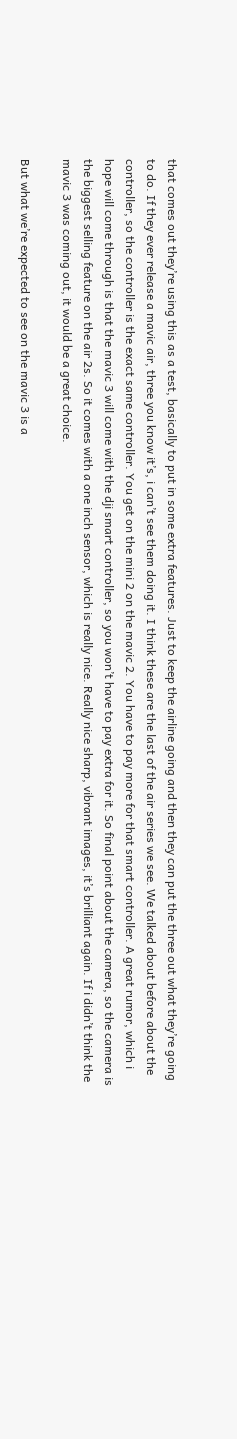that comes out they’re using this as a test, basically to put in some extra features. Just to keep the airline going and then they can put the three out what they’re going to do. If they ever release a mavic air, three you know it’s, i can’t see them doing it. I think these are the last of the air series we see. We talked about before about the controller, so the controller is the exact same controller. You get on the mini 2 on the mavic 2. You have to pay more for that smart controller. A great rumor, which i hope will come through is that the mavic 3 will come with the dji smart controller, so you won’t have to pay extra for it. So final point about the camera, so the camera is the biggest selling feature on the air 2s. So it comes with a one inch sensor, which is really nice. Really nice sharp, vibrant images, it’s brilliant again. If i didn’t think the mavic 3 was coming out, it would be a great choice.

But what we’re expected to see on the mavic 3 is a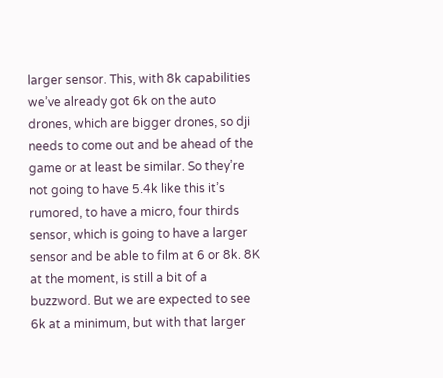larger sensor. This, with 8k capabilities we’ve already got 6k on the auto drones, which are bigger drones, so dji needs to come out and be ahead of the game or at least be similar. So they’re not going to have 5.4k like this it’s rumored, to have a micro, four thirds sensor, which is going to have a larger sensor and be able to film at 6 or 8k. 8K at the moment, is still a bit of a buzzword. But we are expected to see 6k at a minimum, but with that larger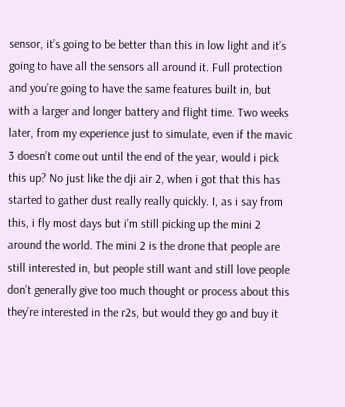sensor, it’s going to be better than this in low light and it’s going to have all the sensors all around it. Full protection and you’re going to have the same features built in, but with a larger and longer battery and flight time. Two weeks later, from my experience just to simulate, even if the mavic 3 doesn’t come out until the end of the year, would i pick this up? No just like the dji air 2, when i got that this has started to gather dust really really quickly. I, as i say from this, i fly most days but i’m still picking up the mini 2 around the world. The mini 2 is the drone that people are still interested in, but people still want and still love people don’t generally give too much thought or process about this they’re interested in the r2s, but would they go and buy it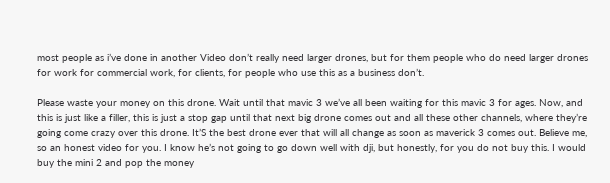most people as i’ve done in another Video don’t really need larger drones, but for them people who do need larger drones for work for commercial work, for clients, for people who use this as a business don’t.

Please waste your money on this drone. Wait until that mavic 3 we’ve all been waiting for this mavic 3 for ages. Now, and this is just like a filler, this is just a stop gap until that next big drone comes out and all these other channels, where they’re going come crazy over this drone. It’S the best drone ever that will all change as soon as maverick 3 comes out. Believe me, so an honest video for you. I know he’s not going to go down well with dji, but honestly, for you do not buy this. I would buy the mini 2 and pop the money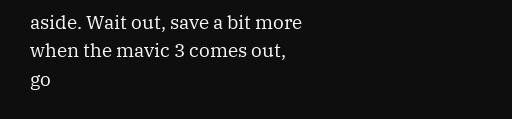aside. Wait out, save a bit more when the mavic 3 comes out, go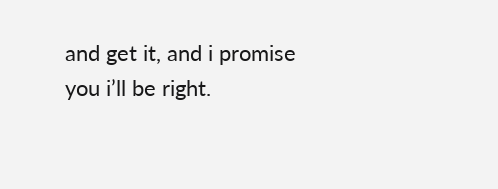and get it, and i promise you i’ll be right.